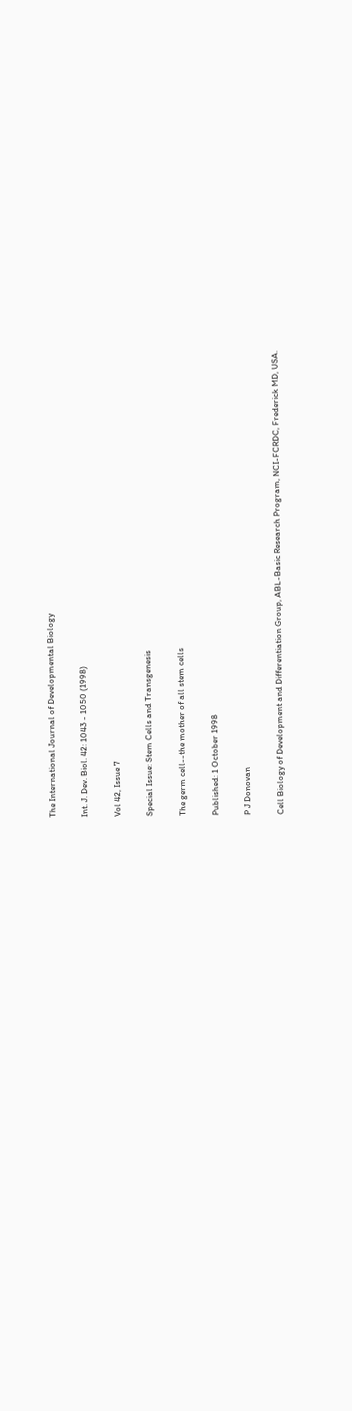The International Journal of Developmental Biology

Int. J. Dev. Biol. 42: 1043 - 1050 (1998)

Vol 42, Issue 7

Special Issue: Stem Cells and Transgenesis

The germ cell--the mother of all stem cells

Published: 1 October 1998

P J Donovan

Cell Biology of Development and Differentiation Group, ABL-Basic Research Program, NCI-FCRDC, Frederick MD, USA.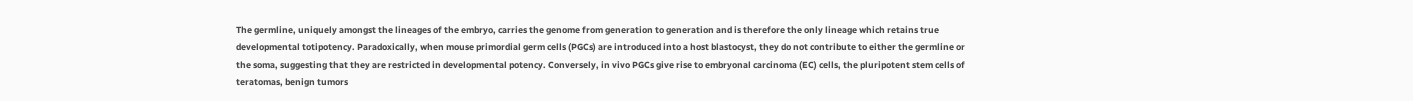The germline, uniquely amongst the lineages of the embryo, carries the genome from generation to generation and is therefore the only lineage which retains true developmental totipotency. Paradoxically, when mouse primordial germ cells (PGCs) are introduced into a host blastocyst, they do not contribute to either the germline or the soma, suggesting that they are restricted in developmental potency. Conversely, in vivo PGCs give rise to embryonal carcinoma (EC) cells, the pluripotent stem cells of teratomas, benign tumors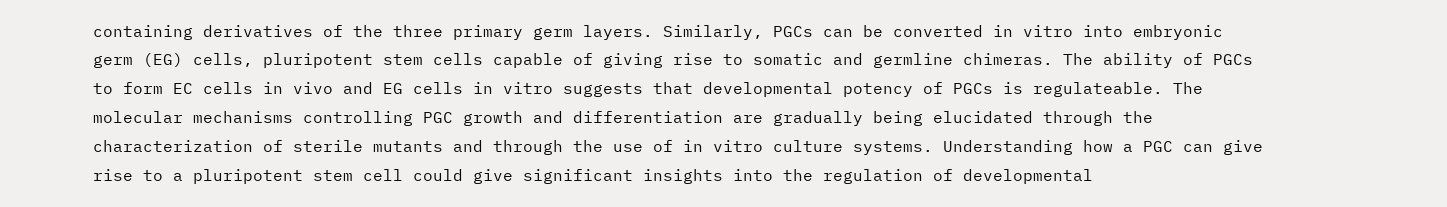containing derivatives of the three primary germ layers. Similarly, PGCs can be converted in vitro into embryonic germ (EG) cells, pluripotent stem cells capable of giving rise to somatic and germline chimeras. The ability of PGCs to form EC cells in vivo and EG cells in vitro suggests that developmental potency of PGCs is regulateable. The molecular mechanisms controlling PGC growth and differentiation are gradually being elucidated through the characterization of sterile mutants and through the use of in vitro culture systems. Understanding how a PGC can give rise to a pluripotent stem cell could give significant insights into the regulation of developmental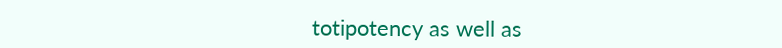totipotency as well as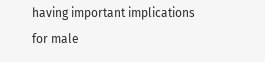having important implications for male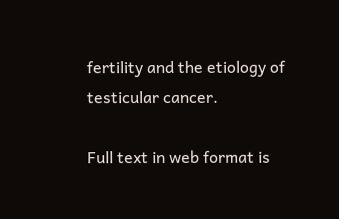fertility and the etiology of testicular cancer.

Full text in web format is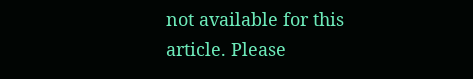not available for this article. Please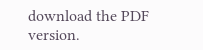download the PDF version.